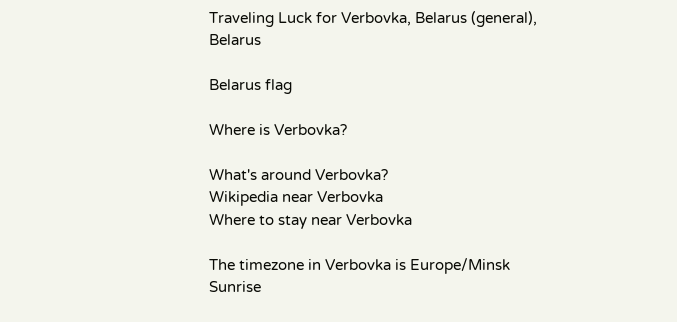Traveling Luck for Verbovka, Belarus (general), Belarus

Belarus flag

Where is Verbovka?

What's around Verbovka?
Wikipedia near Verbovka
Where to stay near Verbovka

The timezone in Verbovka is Europe/Minsk
Sunrise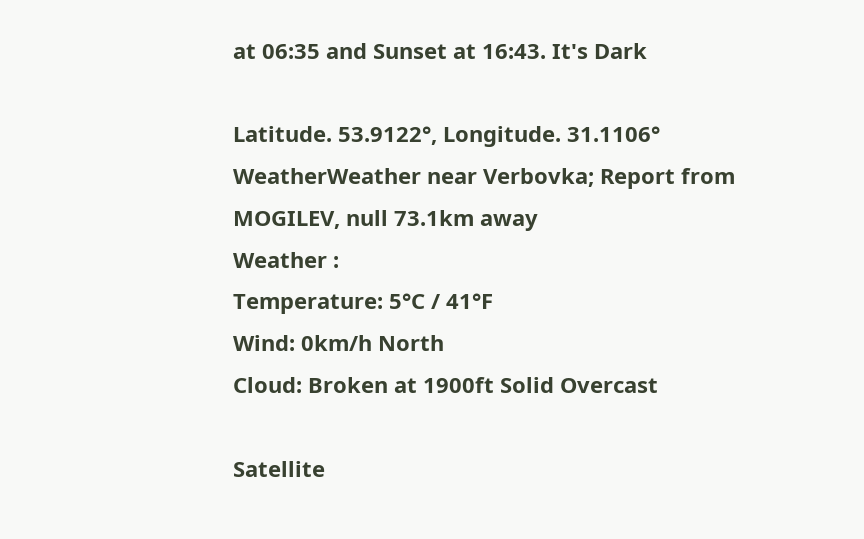at 06:35 and Sunset at 16:43. It's Dark

Latitude. 53.9122°, Longitude. 31.1106°
WeatherWeather near Verbovka; Report from MOGILEV, null 73.1km away
Weather :
Temperature: 5°C / 41°F
Wind: 0km/h North
Cloud: Broken at 1900ft Solid Overcast

Satellite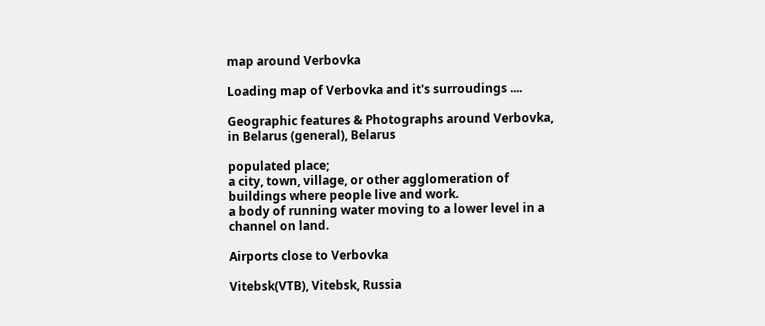map around Verbovka

Loading map of Verbovka and it's surroudings ....

Geographic features & Photographs around Verbovka, in Belarus (general), Belarus

populated place;
a city, town, village, or other agglomeration of buildings where people live and work.
a body of running water moving to a lower level in a channel on land.

Airports close to Verbovka

Vitebsk(VTB), Vitebsk, Russia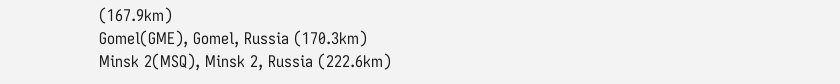(167.9km)
Gomel(GME), Gomel, Russia (170.3km)
Minsk 2(MSQ), Minsk 2, Russia (222.6km)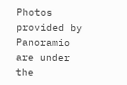Photos provided by Panoramio are under the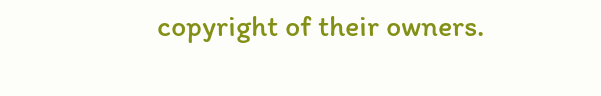copyright of their owners.